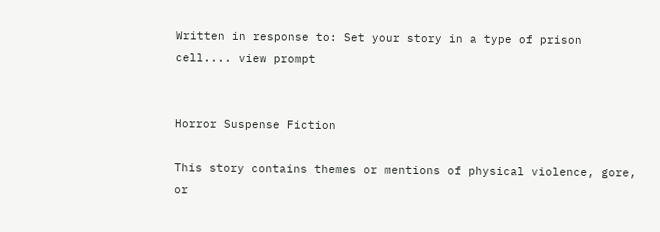Written in response to: Set your story in a type of prison cell.... view prompt


Horror Suspense Fiction

This story contains themes or mentions of physical violence, gore, or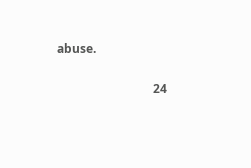abuse.

                                24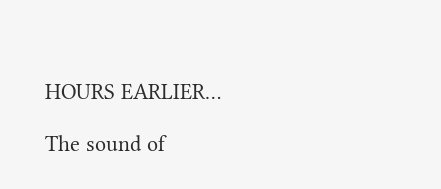HOURS EARLIER…

The sound of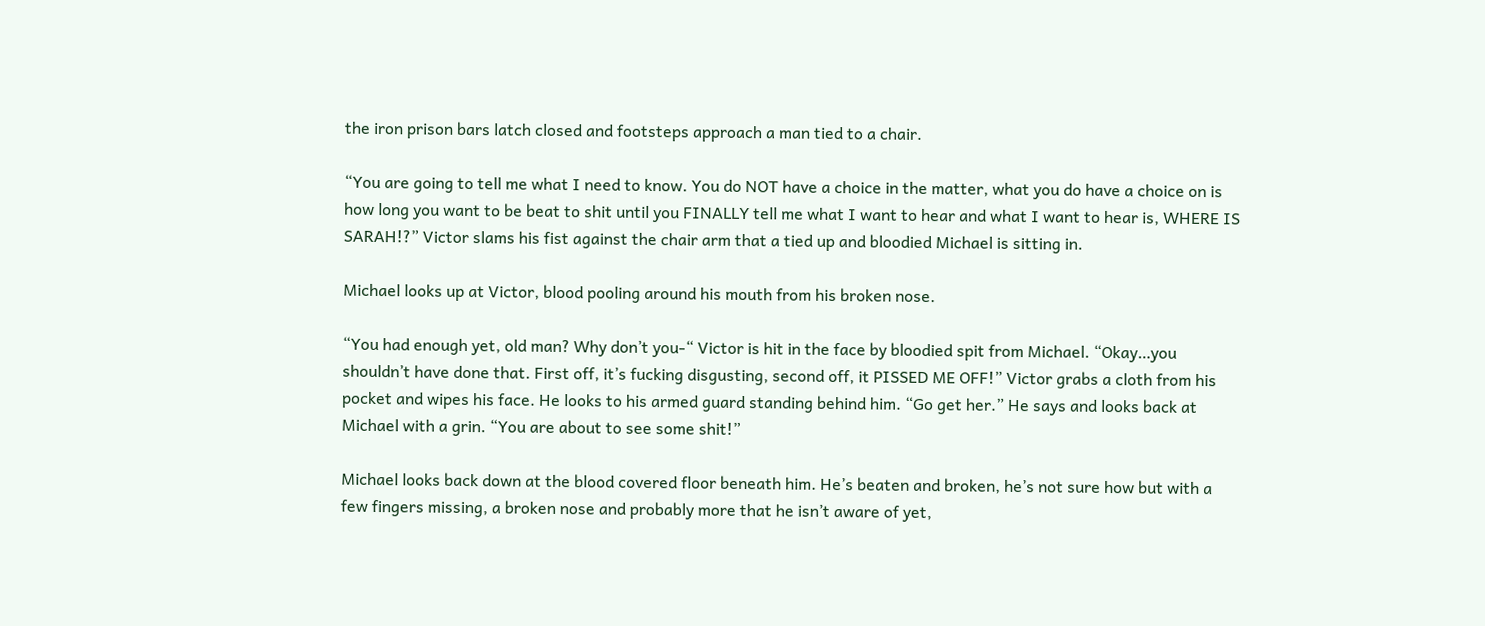the iron prison bars latch closed and footsteps approach a man tied to a chair.

“You are going to tell me what I need to know. You do NOT have a choice in the matter, what you do have a choice on is how long you want to be beat to shit until you FINALLY tell me what I want to hear and what I want to hear is, WHERE IS SARAH!?” Victor slams his fist against the chair arm that a tied up and bloodied Michael is sitting in.

Michael looks up at Victor, blood pooling around his mouth from his broken nose.

“You had enough yet, old man? Why don’t you-“ Victor is hit in the face by bloodied spit from Michael. “Okay…you shouldn’t have done that. First off, it’s fucking disgusting, second off, it PISSED ME OFF!” Victor grabs a cloth from his pocket and wipes his face. He looks to his armed guard standing behind him. “Go get her.” He says and looks back at Michael with a grin. “You are about to see some shit!”

Michael looks back down at the blood covered floor beneath him. He’s beaten and broken, he’s not sure how but with a few fingers missing, a broken nose and probably more that he isn’t aware of yet,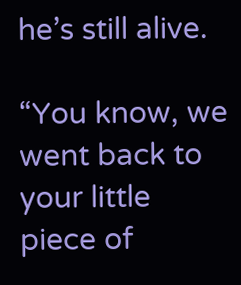he’s still alive.

“You know, we went back to your little piece of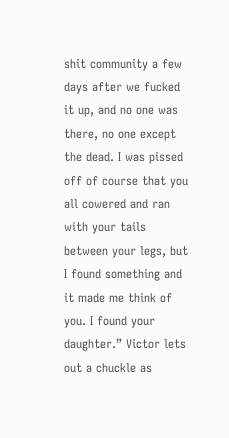shit community a few days after we fucked it up, and no one was there, no one except the dead. I was pissed off of course that you all cowered and ran with your tails between your legs, but I found something and it made me think of you. I found your daughter.” Victor lets out a chuckle as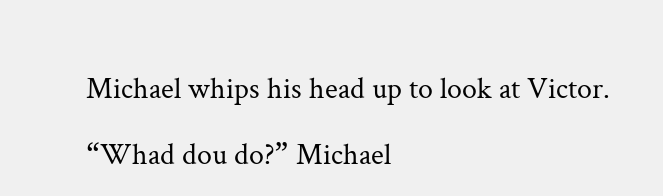Michael whips his head up to look at Victor.

“Whad dou do?” Michael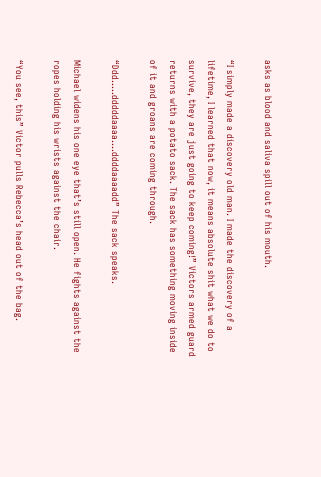asks as blood and saliva spill out of his mouth.

“I simply made a discovery old man. I made the discovery of a lifetime, I learned that now, it means absolute shit what we do to survive, they are just going to keep coming!” Victors armed guard returns with a potato sack. The sack has something moving inside of it and groans are coming through.

“Ddd…..dddddaaaa….ddddaaaadd” The sack speaks.

Michael widens his one eye that’s still open. He fights against the ropes holding his wrists against the chair.

“You see, this” Victor pulls Rebecca’s head out of the bag.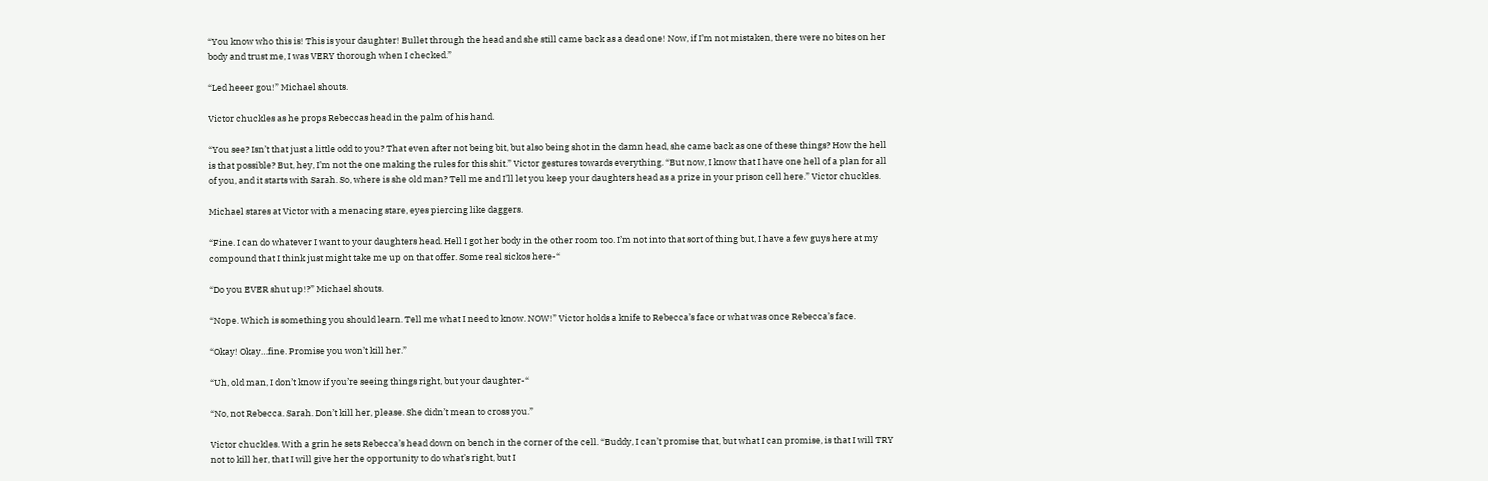“You know who this is! This is your daughter! Bullet through the head and she still came back as a dead one! Now, if I’m not mistaken, there were no bites on her body and trust me, I was VERY thorough when I checked.”

“Led heeer gou!” Michael shouts.

Victor chuckles as he props Rebeccas head in the palm of his hand.

“You see? Isn’t that just a little odd to you? That even after not being bit, but also being shot in the damn head, she came back as one of these things? How the hell is that possible? But, hey, I’m not the one making the rules for this shit.” Victor gestures towards everything. “But now, I know that I have one hell of a plan for all of you, and it starts with Sarah. So, where is she old man? Tell me and I’ll let you keep your daughters head as a prize in your prison cell here.” Victor chuckles.

Michael stares at Victor with a menacing stare, eyes piercing like daggers.

“Fine. I can do whatever I want to your daughters head. Hell I got her body in the other room too. I’m not into that sort of thing but, I have a few guys here at my compound that I think just might take me up on that offer. Some real sickos here-“

“Do you EVER shut up!?” Michael shouts.

“Nope. Which is something you should learn. Tell me what I need to know. NOW!” Victor holds a knife to Rebecca’s face or what was once Rebecca’s face.

“Okay! Okay…fine. Promise you won’t kill her.”

“Uh, old man, I don’t know if you’re seeing things right, but your daughter-“

“No, not Rebecca. Sarah. Don’t kill her, please. She didn’t mean to cross you.”

Victor chuckles. With a grin he sets Rebecca’s head down on bench in the corner of the cell. “Buddy, I can’t promise that, but what I can promise, is that I will TRY not to kill her, that I will give her the opportunity to do what’s right, but I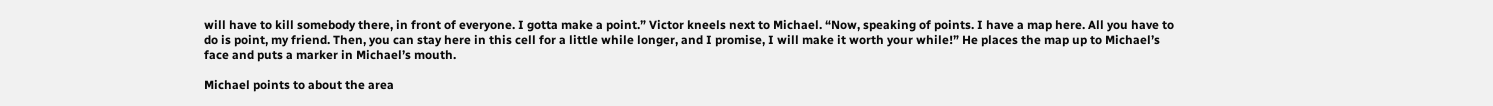will have to kill somebody there, in front of everyone. I gotta make a point.” Victor kneels next to Michael. “Now, speaking of points. I have a map here. All you have to do is point, my friend. Then, you can stay here in this cell for a little while longer, and I promise, I will make it worth your while!” He places the map up to Michael’s face and puts a marker in Michael’s mouth.

Michael points to about the area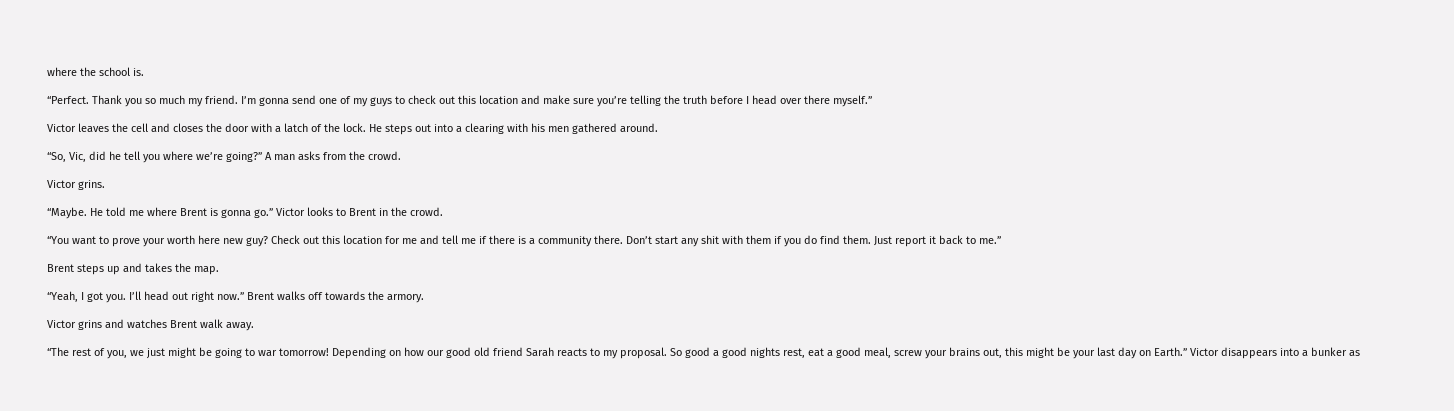where the school is.

“Perfect. Thank you so much my friend. I’m gonna send one of my guys to check out this location and make sure you’re telling the truth before I head over there myself.”

Victor leaves the cell and closes the door with a latch of the lock. He steps out into a clearing with his men gathered around.

“So, Vic, did he tell you where we’re going?” A man asks from the crowd.

Victor grins.

“Maybe. He told me where Brent is gonna go.” Victor looks to Brent in the crowd.

“You want to prove your worth here new guy? Check out this location for me and tell me if there is a community there. Don’t start any shit with them if you do find them. Just report it back to me.”

Brent steps up and takes the map.

“Yeah, I got you. I’ll head out right now.” Brent walks off towards the armory.

Victor grins and watches Brent walk away.

“The rest of you, we just might be going to war tomorrow! Depending on how our good old friend Sarah reacts to my proposal. So good a good nights rest, eat a good meal, screw your brains out, this might be your last day on Earth.” Victor disappears into a bunker as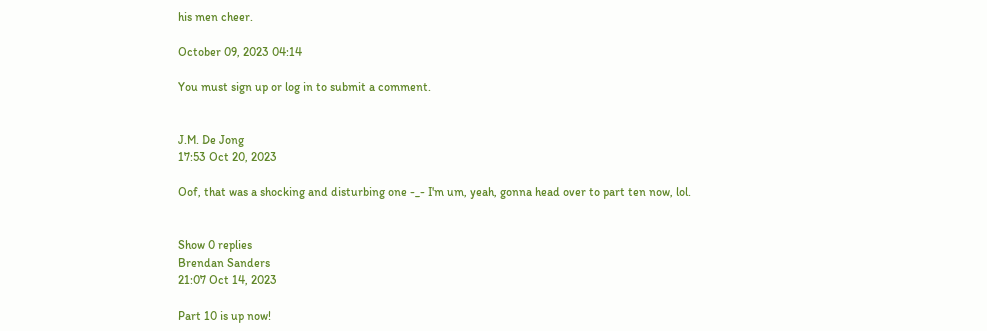his men cheer.

October 09, 2023 04:14

You must sign up or log in to submit a comment.


J.M. De Jong
17:53 Oct 20, 2023

Oof, that was a shocking and disturbing one -_- I'm um, yeah, gonna head over to part ten now, lol.


Show 0 replies
Brendan Sanders
21:07 Oct 14, 2023

Part 10 is up now!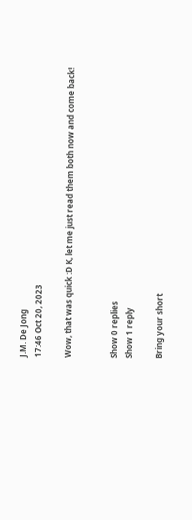J.M. De Jong
17:46 Oct 20, 2023

Wow, that was quick :D K, let me just read them both now and come back!


Show 0 replies
Show 1 reply

Bring your short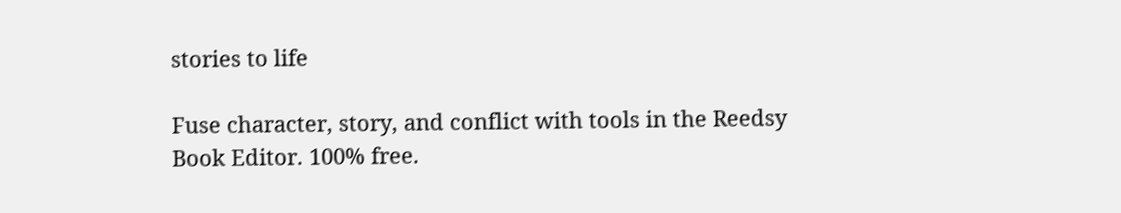stories to life

Fuse character, story, and conflict with tools in the Reedsy Book Editor. 100% free.